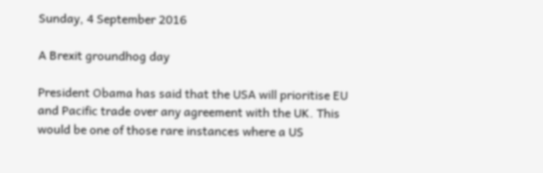Sunday, 4 September 2016

A Brexit groundhog day

President Obama has said that the USA will prioritise EU and Pacific trade over any agreement with the UK. This would be one of those rare instances where a US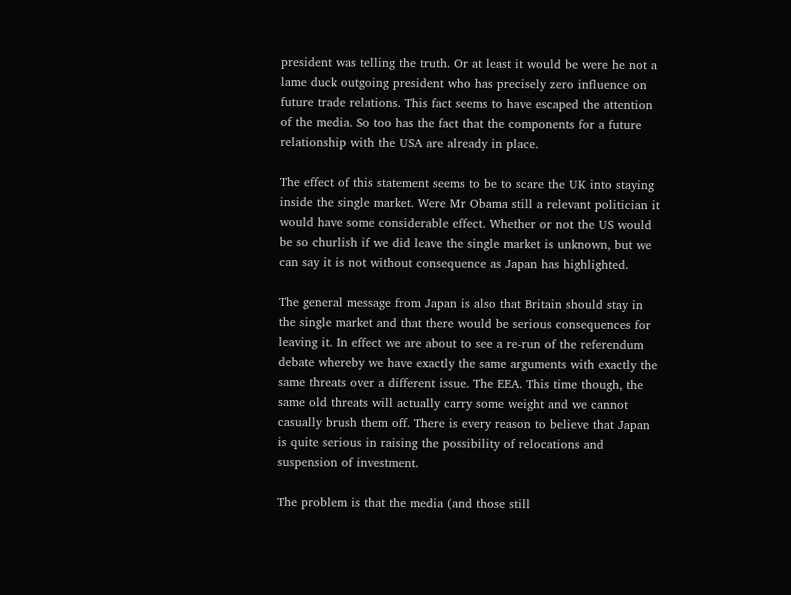president was telling the truth. Or at least it would be were he not a lame duck outgoing president who has precisely zero influence on future trade relations. This fact seems to have escaped the attention of the media. So too has the fact that the components for a future relationship with the USA are already in place.

The effect of this statement seems to be to scare the UK into staying inside the single market. Were Mr Obama still a relevant politician it would have some considerable effect. Whether or not the US would be so churlish if we did leave the single market is unknown, but we can say it is not without consequence as Japan has highlighted.

The general message from Japan is also that Britain should stay in the single market and that there would be serious consequences for leaving it. In effect we are about to see a re-run of the referendum debate whereby we have exactly the same arguments with exactly the same threats over a different issue. The EEA. This time though, the same old threats will actually carry some weight and we cannot casually brush them off. There is every reason to believe that Japan is quite serious in raising the possibility of relocations and suspension of investment.

The problem is that the media (and those still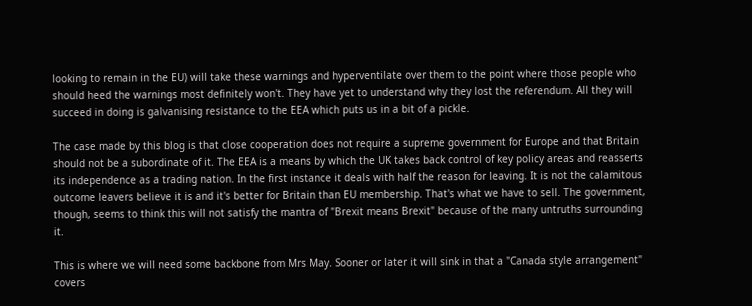looking to remain in the EU) will take these warnings and hyperventilate over them to the point where those people who should heed the warnings most definitely won't. They have yet to understand why they lost the referendum. All they will succeed in doing is galvanising resistance to the EEA which puts us in a bit of a pickle.

The case made by this blog is that close cooperation does not require a supreme government for Europe and that Britain should not be a subordinate of it. The EEA is a means by which the UK takes back control of key policy areas and reasserts its independence as a trading nation. In the first instance it deals with half the reason for leaving. It is not the calamitous outcome leavers believe it is and it's better for Britain than EU membership. That's what we have to sell. The government, though, seems to think this will not satisfy the mantra of "Brexit means Brexit" because of the many untruths surrounding it.

This is where we will need some backbone from Mrs May. Sooner or later it will sink in that a "Canada style arrangement" covers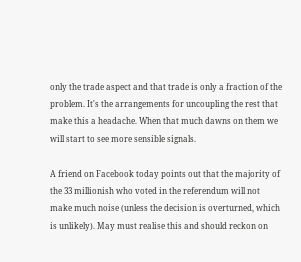only the trade aspect and that trade is only a fraction of the problem. It's the arrangements for uncoupling the rest that make this a headache. When that much dawns on them we will start to see more sensible signals.

A friend on Facebook today points out that the majority of the 33 millionish who voted in the referendum will not make much noise (unless the decision is overturned, which is unlikely). May must realise this and should reckon on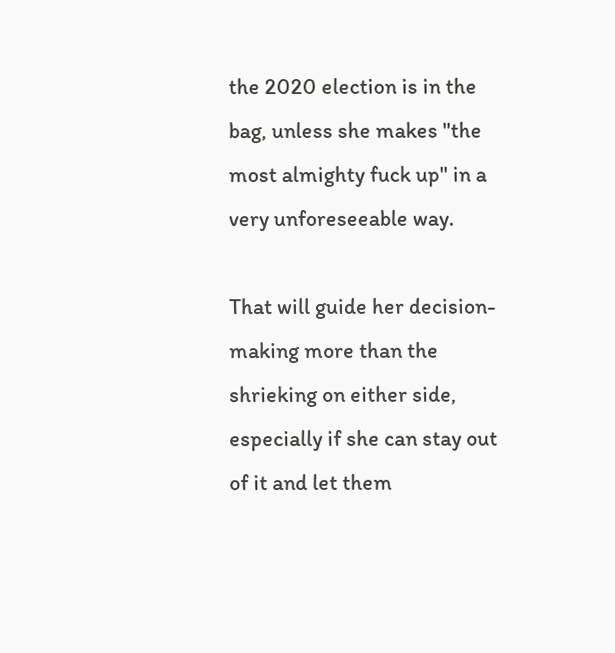the 2020 election is in the bag, unless she makes "the most almighty fuck up" in a very unforeseeable way.

That will guide her decision-making more than the shrieking on either side, especially if she can stay out of it and let them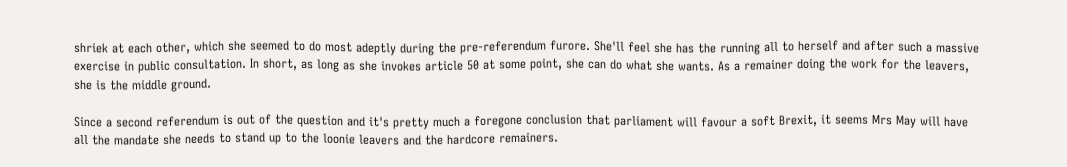shriek at each other, which she seemed to do most adeptly during the pre-referendum furore. She'll feel she has the running all to herself and after such a massive exercise in public consultation. In short, as long as she invokes article 50 at some point, she can do what she wants. As a remainer doing the work for the leavers, she is the middle ground.

Since a second referendum is out of the question and it's pretty much a foregone conclusion that parliament will favour a soft Brexit, it seems Mrs May will have all the mandate she needs to stand up to the loonie leavers and the hardcore remainers.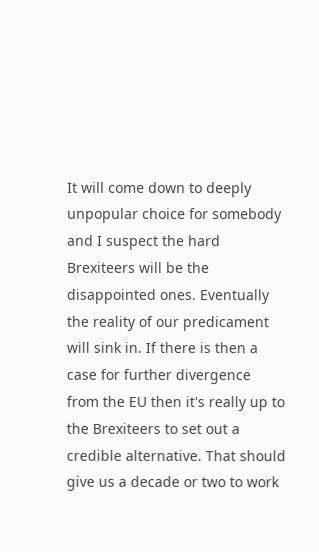It will come down to deeply unpopular choice for somebody and I suspect the hard Brexiteers will be the disappointed ones. Eventually the reality of our predicament will sink in. If there is then a case for further divergence from the EU then it's really up to the Brexiteers to set out a credible alternative. That should give us a decade or two to work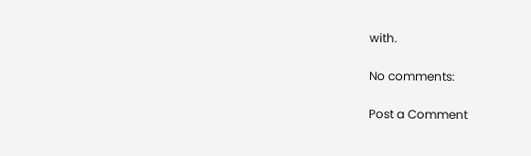with.

No comments:

Post a Comment